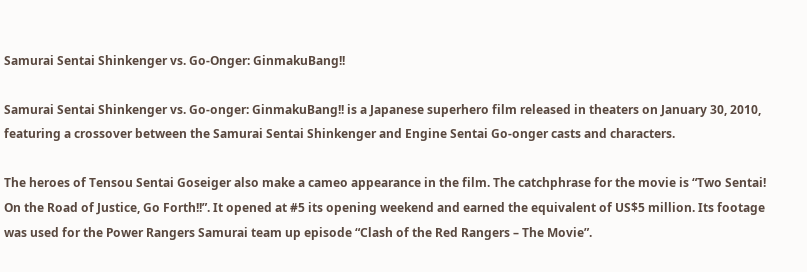Samurai Sentai Shinkenger vs. Go-Onger: GinmakuBang!!

Samurai Sentai Shinkenger vs. Go-onger: GinmakuBang!! is a Japanese superhero film released in theaters on January 30, 2010, featuring a crossover between the Samurai Sentai Shinkenger and Engine Sentai Go-onger casts and characters.

The heroes of Tensou Sentai Goseiger also make a cameo appearance in the film. The catchphrase for the movie is “Two Sentai! On the Road of Justice, Go Forth!!”. It opened at #5 its opening weekend and earned the equivalent of US$5 million. Its footage was used for the Power Rangers Samurai team up episode “Clash of the Red Rangers – The Movie”.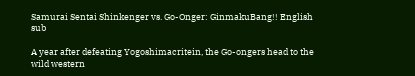Samurai Sentai Shinkenger vs. Go-Onger: GinmakuBang!! English sub

A year after defeating Yogoshimacritein, the Go-ongers head to the wild western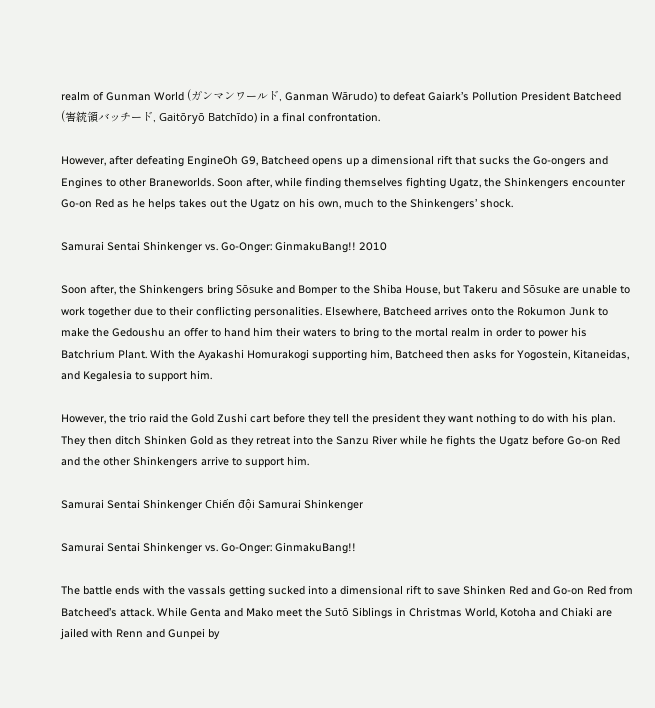realm of Gunman World (ガンマンワールド, Ganman Wārudo) to defeat Gaiark’s Pollution President Batcheed (害統領バッチード, Gaitōryō Batchīdo) in a final confrontation.

However, after defeating EngineOh G9, Batcheed opens up a dimensional rift that sucks the Go-ongers and Engines to other Braneworlds. Soon after, while finding themselves fighting Ugatz, the Shinkengers encounter Go-on Red as he helps takes out the Ugatz on his own, much to the Shinkengers’ shock.

Samurai Sentai Shinkenger vs. Go-Onger: GinmakuBang!! 2010

Soon after, the Shinkengers bring Sōsuke and Bomper to the Shiba House, but Takeru and Sōsuke are unable to work together due to their conflicting personalities. Elsewhere, Batcheed arrives onto the Rokumon Junk to make the Gedoushu an offer to hand him their waters to bring to the mortal realm in order to power his Batchrium Plant. With the Ayakashi Homurakogi supporting him, Batcheed then asks for Yogostein, Kitaneidas, and Kegalesia to support him.

However, the trio raid the Gold Zushi cart before they tell the president they want nothing to do with his plan. They then ditch Shinken Gold as they retreat into the Sanzu River while he fights the Ugatz before Go-on Red and the other Shinkengers arrive to support him.

Samurai Sentai Shinkenger Chiến đội Samurai Shinkenger

Samurai Sentai Shinkenger vs. Go-Onger: GinmakuBang!!

The battle ends with the vassals getting sucked into a dimensional rift to save Shinken Red and Go-on Red from Batcheed’s attack. While Genta and Mako meet the Sutō Siblings in Christmas World, Kotoha and Chiaki are jailed with Renn and Gunpei by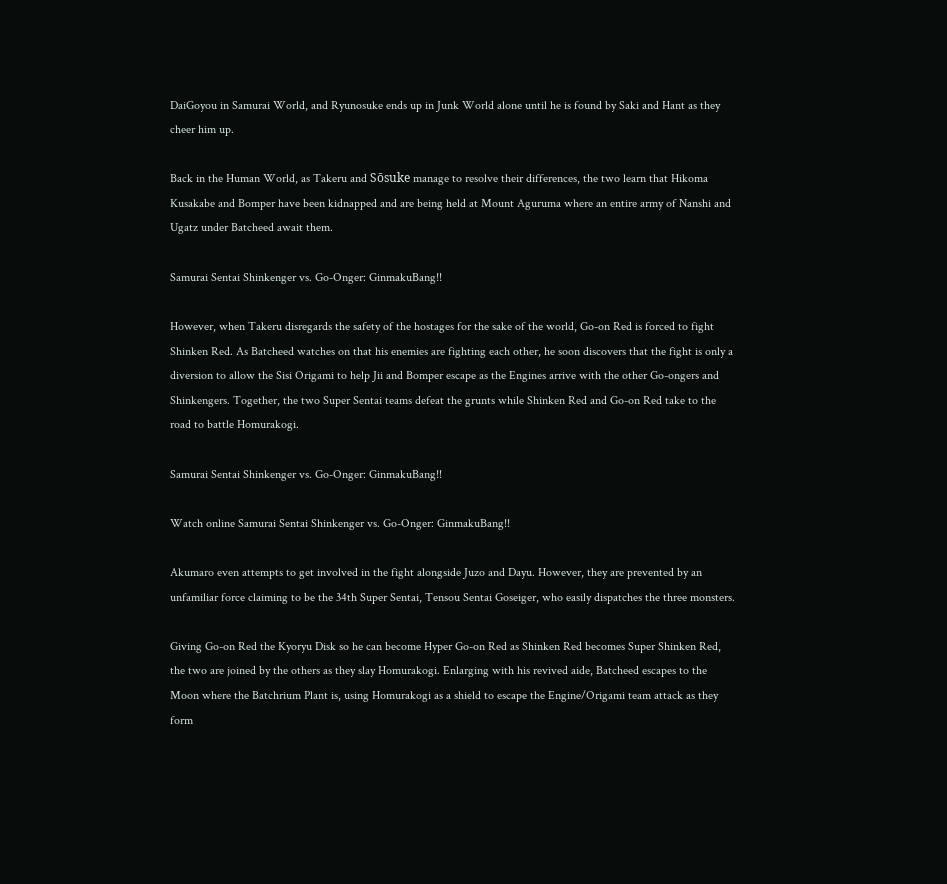DaiGoyou in Samurai World, and Ryunosuke ends up in Junk World alone until he is found by Saki and Hant as they cheer him up.

Back in the Human World, as Takeru and Sōsuke manage to resolve their differences, the two learn that Hikoma Kusakabe and Bomper have been kidnapped and are being held at Mount Aguruma where an entire army of Nanshi and Ugatz under Batcheed await them.

Samurai Sentai Shinkenger vs. Go-Onger: GinmakuBang!!

However, when Takeru disregards the safety of the hostages for the sake of the world, Go-on Red is forced to fight Shinken Red. As Batcheed watches on that his enemies are fighting each other, he soon discovers that the fight is only a diversion to allow the Sisi Origami to help Jii and Bomper escape as the Engines arrive with the other Go-ongers and Shinkengers. Together, the two Super Sentai teams defeat the grunts while Shinken Red and Go-on Red take to the road to battle Homurakogi.

Samurai Sentai Shinkenger vs. Go-Onger: GinmakuBang!!

Watch online Samurai Sentai Shinkenger vs. Go-Onger: GinmakuBang!!

Akumaro even attempts to get involved in the fight alongside Juzo and Dayu. However, they are prevented by an unfamiliar force claiming to be the 34th Super Sentai, Tensou Sentai Goseiger, who easily dispatches the three monsters.

Giving Go-on Red the Kyoryu Disk so he can become Hyper Go-on Red as Shinken Red becomes Super Shinken Red, the two are joined by the others as they slay Homurakogi. Enlarging with his revived aide, Batcheed escapes to the Moon where the Batchrium Plant is, using Homurakogi as a shield to escape the Engine/Origami team attack as they form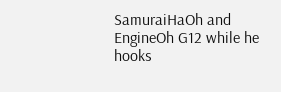SamuraiHaOh and EngineOh G12 while he hooks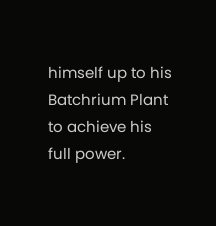himself up to his Batchrium Plant to achieve his full power.